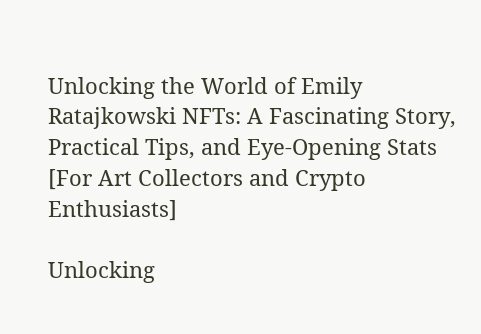Unlocking the World of Emily Ratajkowski NFTs: A Fascinating Story, Practical Tips, and Eye-Opening Stats [For Art Collectors and Crypto Enthusiasts]

Unlocking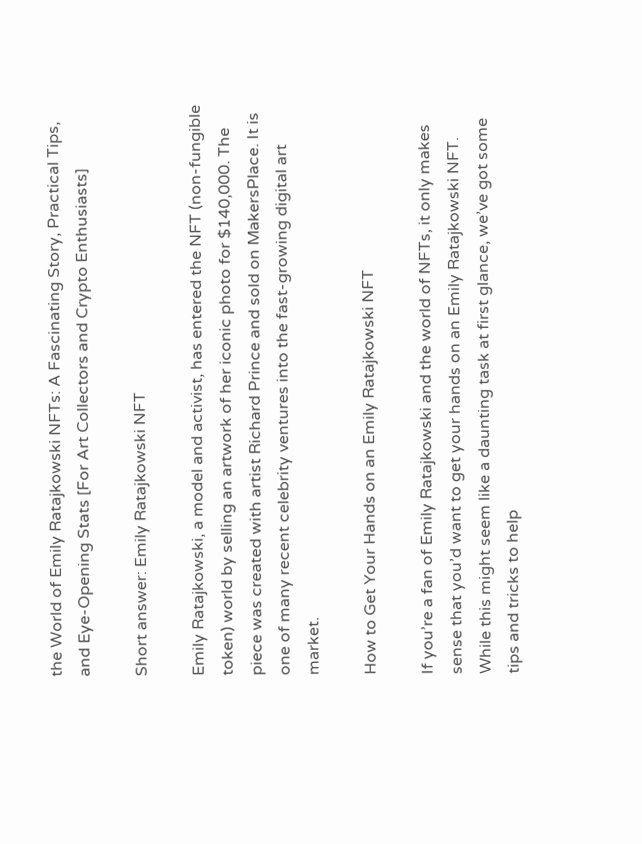the World of Emily Ratajkowski NFTs: A Fascinating Story, Practical Tips, and Eye-Opening Stats [For Art Collectors and Crypto Enthusiasts]

Short answer: Emily Ratajkowski NFT

Emily Ratajkowski, a model and activist, has entered the NFT (non-fungible token) world by selling an artwork of her iconic photo for $140,000. The piece was created with artist Richard Prince and sold on MakersPlace. It is one of many recent celebrity ventures into the fast-growing digital art market.

How to Get Your Hands on an Emily Ratajkowski NFT

If you’re a fan of Emily Ratajkowski and the world of NFTs, it only makes sense that you’d want to get your hands on an Emily Ratajkowski NFT. While this might seem like a daunting task at first glance, we’ve got some tips and tricks to help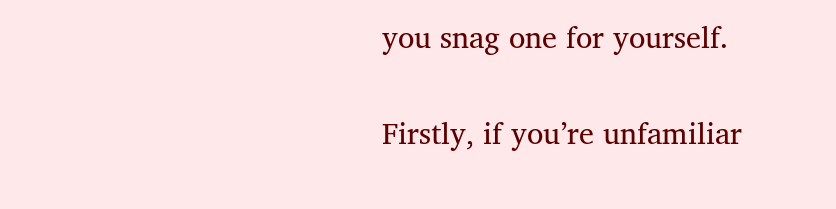you snag one for yourself.

Firstly, if you’re unfamiliar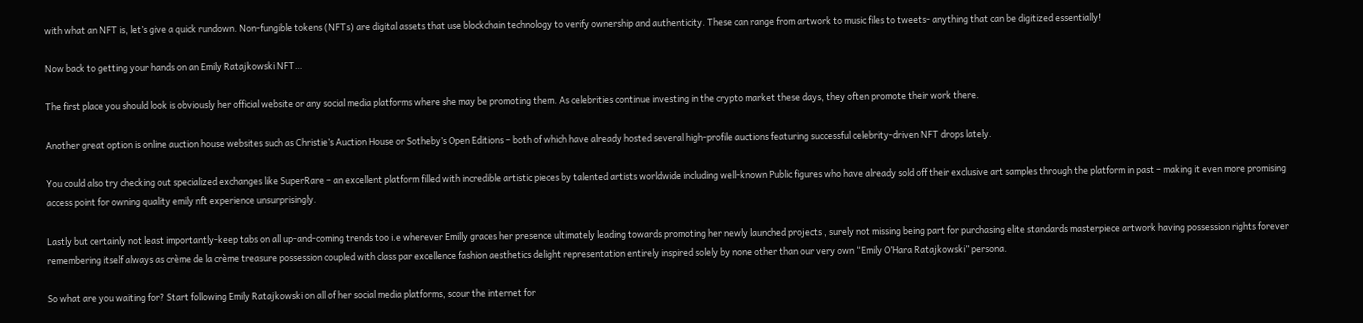with what an NFT is, let’s give a quick rundown. Non-fungible tokens (NFTs) are digital assets that use blockchain technology to verify ownership and authenticity. These can range from artwork to music files to tweets- anything that can be digitized essentially!

Now back to getting your hands on an Emily Ratajkowski NFT…

The first place you should look is obviously her official website or any social media platforms where she may be promoting them. As celebrities continue investing in the crypto market these days, they often promote their work there.

Another great option is online auction house websites such as Christie’s Auction House or Sotheby’s Open Editions – both of which have already hosted several high-profile auctions featuring successful celebrity-driven NFT drops lately.

You could also try checking out specialized exchanges like SuperRare – an excellent platform filled with incredible artistic pieces by talented artists worldwide including well-known Public figures who have already sold off their exclusive art samples through the platform in past – making it even more promising access point for owning quality emily nft experience unsurprisingly.

Lastly but certainly not least importantly-keep tabs on all up-and-coming trends too i.e wherever Emilly graces her presence ultimately leading towards promoting her newly launched projects , surely not missing being part for purchasing elite standards masterpiece artwork having possession rights forever remembering itself always as crème de la crème treasure possession coupled with class par excellence fashion aesthetics delight representation entirely inspired solely by none other than our very own “Emily O’Hara Ratajkowski” persona.

So what are you waiting for? Start following Emily Ratajkowski on all of her social media platforms, scour the internet for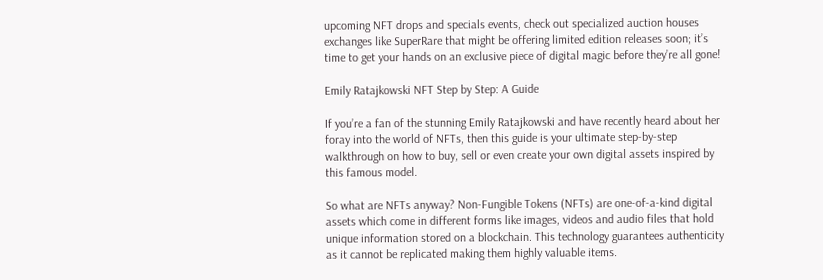upcoming NFT drops and specials events, check out specialized auction houses exchanges like SuperRare that might be offering limited edition releases soon; it’s time to get your hands on an exclusive piece of digital magic before they’re all gone!

Emily Ratajkowski NFT Step by Step: A Guide

If you’re a fan of the stunning Emily Ratajkowski and have recently heard about her foray into the world of NFTs, then this guide is your ultimate step-by-step walkthrough on how to buy, sell or even create your own digital assets inspired by this famous model.

So what are NFTs anyway? Non-Fungible Tokens (NFTs) are one-of-a-kind digital assets which come in different forms like images, videos and audio files that hold unique information stored on a blockchain. This technology guarantees authenticity as it cannot be replicated making them highly valuable items.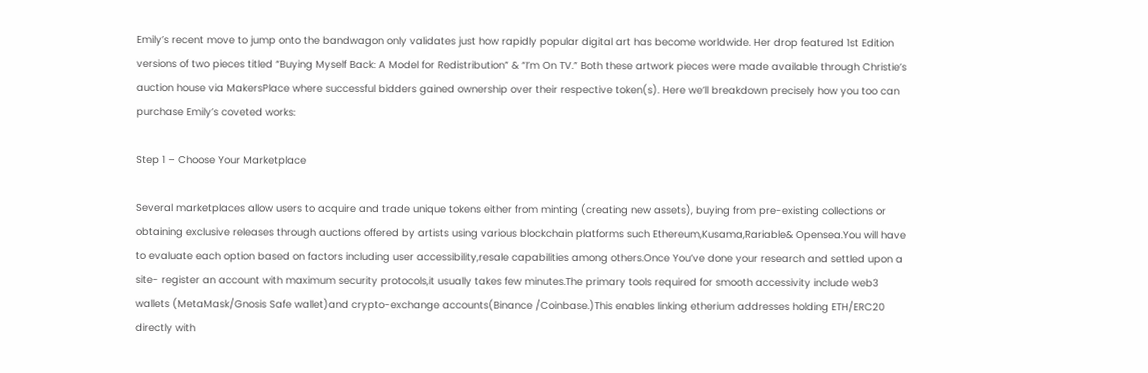Emily’s recent move to jump onto the bandwagon only validates just how rapidly popular digital art has become worldwide. Her drop featured 1st Edition versions of two pieces titled “Buying Myself Back: A Model for Redistribution” & “I’m On TV.” Both these artwork pieces were made available through Christie’s auction house via MakersPlace where successful bidders gained ownership over their respective token(s). Here we’ll breakdown precisely how you too can purchase Emily’s coveted works:

Step 1 – Choose Your Marketplace

Several marketplaces allow users to acquire and trade unique tokens either from minting (creating new assets), buying from pre-existing collections or obtaining exclusive releases through auctions offered by artists using various blockchain platforms such Ethereum,Kusama,Rariable& Opensea.You will have to evaluate each option based on factors including user accessibility,resale capabilities among others.Once You’ve done your research and settled upon a site- register an account with maximum security protocols,it usually takes few minutes.The primary tools required for smooth accessivity include web3 wallets (MetaMask/Gnosis Safe wallet)and crypto-exchange accounts(Binance /Coinbase.)This enables linking etherium addresses holding ETH/ERC20 directly with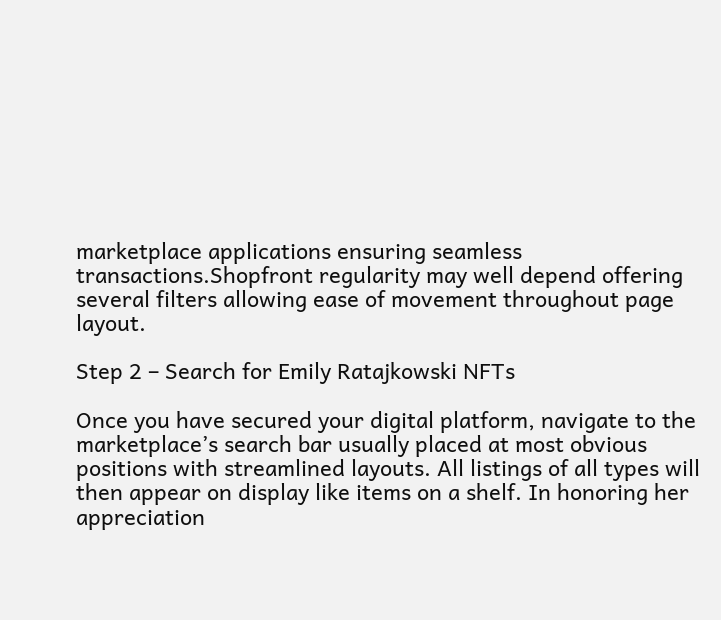marketplace applications ensuring seamless transactions.Shopfront regularity may well depend offering several filters allowing ease of movement throughout page layout.

Step 2 – Search for Emily Ratajkowski NFTs

Once you have secured your digital platform, navigate to the marketplace’s search bar usually placed at most obvious positions with streamlined layouts. All listings of all types will then appear on display like items on a shelf. In honoring her appreciation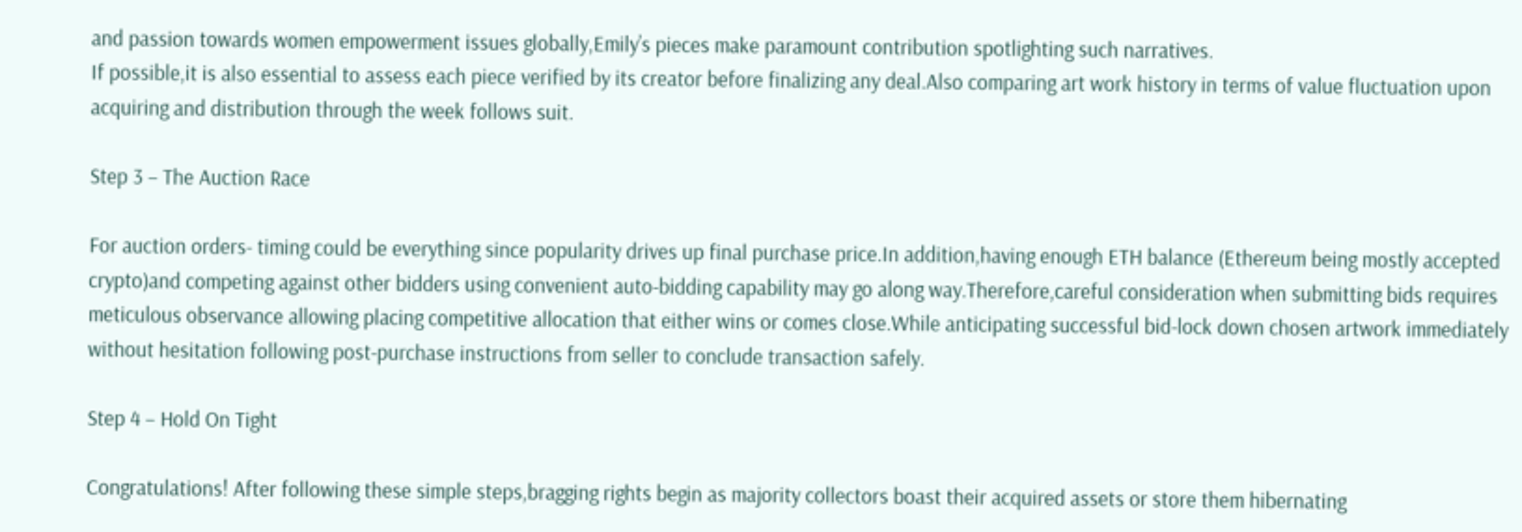and passion towards women empowerment issues globally,Emily’s pieces make paramount contribution spotlighting such narratives.
If possible,it is also essential to assess each piece verified by its creator before finalizing any deal.Also comparing art work history in terms of value fluctuation upon acquiring and distribution through the week follows suit.

Step 3 – The Auction Race

For auction orders- timing could be everything since popularity drives up final purchase price.In addition,having enough ETH balance (Ethereum being mostly accepted crypto)and competing against other bidders using convenient auto-bidding capability may go along way.Therefore,careful consideration when submitting bids requires meticulous observance allowing placing competitive allocation that either wins or comes close.While anticipating successful bid-lock down chosen artwork immediately without hesitation following post-purchase instructions from seller to conclude transaction safely.

Step 4 – Hold On Tight

Congratulations! After following these simple steps,bragging rights begin as majority collectors boast their acquired assets or store them hibernating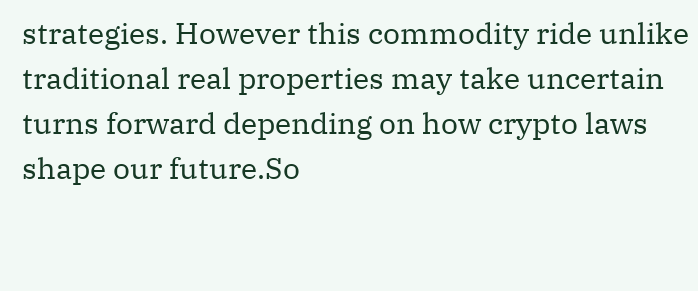strategies. However this commodity ride unlike traditional real properties may take uncertain turns forward depending on how crypto laws shape our future.So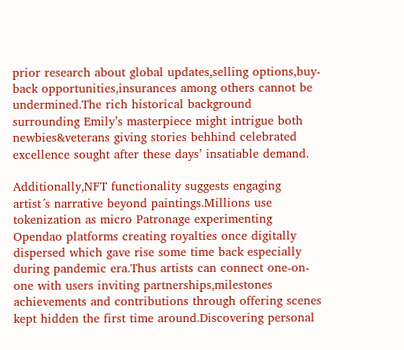prior research about global updates,selling options,buy-back opportunities,insurances among others cannot be undermined.The rich historical background surrounding Emily’s masterpiece might intrigue both newbies&veterans giving stories behhind celebrated excellence sought after these days’ insatiable demand.

Additionally,NFT functionality suggests engaging artist´s narrative beyond paintings.Millions use tokenization as micro Patronage experimenting Opendao platforms creating royalties once digitally dispersed which gave rise some time back especially during pandemic era.Thus artists can connect one-on-one with users inviting partnerships,milestones achievements and contributions through offering scenes kept hidden the first time around.Discovering personal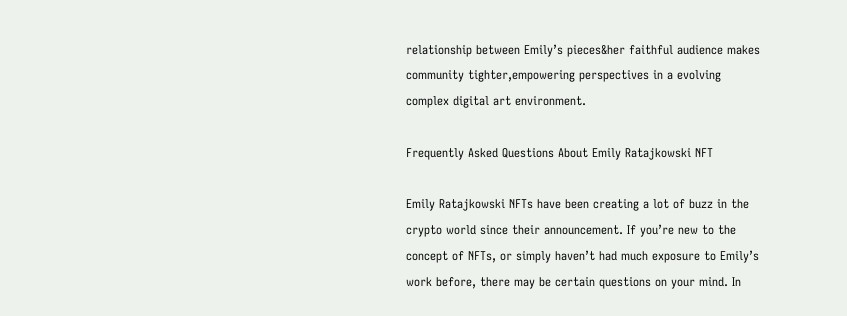relationship between Emily’s pieces&her faithful audience makes community tighter,empowering perspectives in a evolving complex digital art environment.

Frequently Asked Questions About Emily Ratajkowski NFT

Emily Ratajkowski NFTs have been creating a lot of buzz in the crypto world since their announcement. If you’re new to the concept of NFTs, or simply haven’t had much exposure to Emily’s work before, there may be certain questions on your mind. In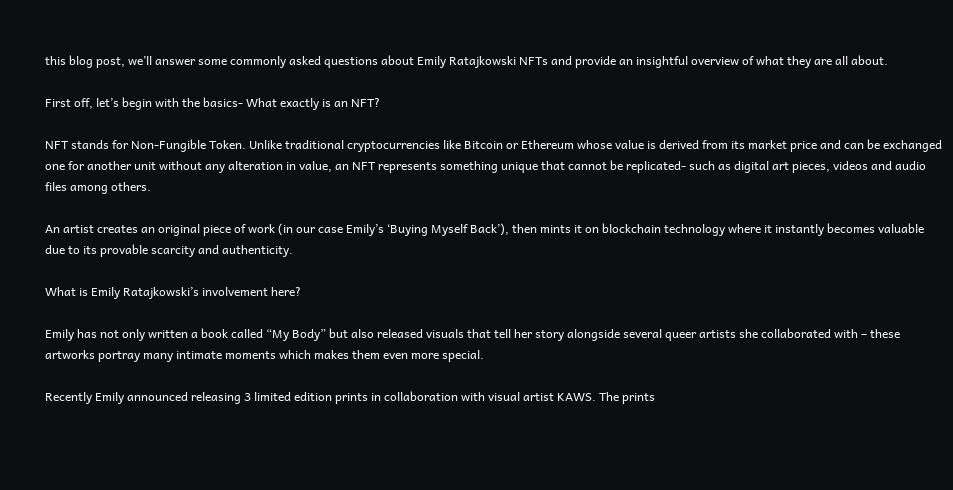this blog post, we’ll answer some commonly asked questions about Emily Ratajkowski NFTs and provide an insightful overview of what they are all about.

First off, let’s begin with the basics- What exactly is an NFT?

NFT stands for Non-Fungible Token. Unlike traditional cryptocurrencies like Bitcoin or Ethereum whose value is derived from its market price and can be exchanged one for another unit without any alteration in value, an NFT represents something unique that cannot be replicated- such as digital art pieces, videos and audio files among others.

An artist creates an original piece of work (in our case Emily’s ‘Buying Myself Back’), then mints it on blockchain technology where it instantly becomes valuable due to its provable scarcity and authenticity.

What is Emily Ratajkowski’s involvement here?

Emily has not only written a book called “My Body” but also released visuals that tell her story alongside several queer artists she collaborated with – these artworks portray many intimate moments which makes them even more special.

Recently Emily announced releasing 3 limited edition prints in collaboration with visual artist KAWS. The prints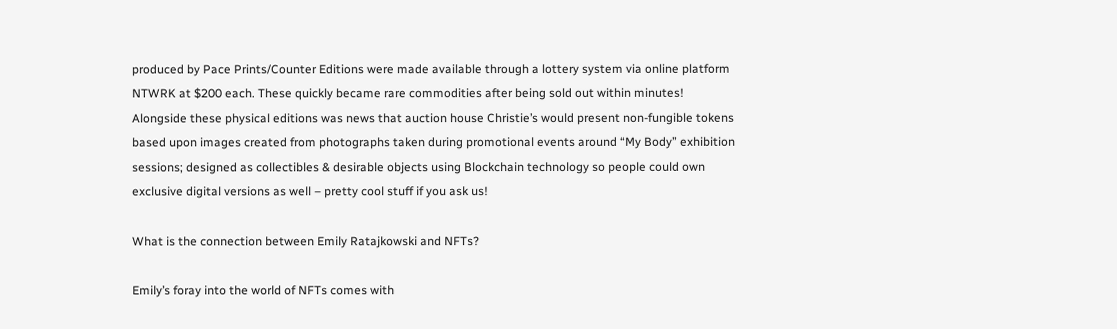produced by Pace Prints/Counter Editions were made available through a lottery system via online platform NTWRK at $200 each. These quickly became rare commodities after being sold out within minutes! Alongside these physical editions was news that auction house Christie’s would present non-fungible tokens based upon images created from photographs taken during promotional events around “My Body” exhibition sessions; designed as collectibles & desirable objects using Blockchain technology so people could own exclusive digital versions as well – pretty cool stuff if you ask us!

What is the connection between Emily Ratajkowski and NFTs?

Emily’s foray into the world of NFTs comes with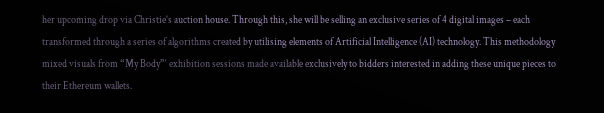her upcoming drop via Christie’s auction house. Through this, she will be selling an exclusive series of 4 digital images – each transformed through a series of algorithms created by utilising elements of Artificial Intelligence (AI) technology. This methodology mixed visuals from “My Body”‘ exhibition sessions made available exclusively to bidders interested in adding these unique pieces to their Ethereum wallets.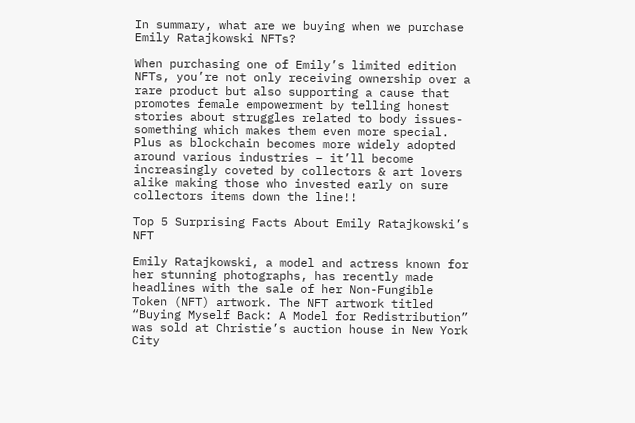In summary, what are we buying when we purchase Emily Ratajkowski NFTs?

When purchasing one of Emily’s limited edition NFTs, you’re not only receiving ownership over a rare product but also supporting a cause that promotes female empowerment by telling honest stories about struggles related to body issues- something which makes them even more special. Plus as blockchain becomes more widely adopted around various industries – it’ll become increasingly coveted by collectors & art lovers alike making those who invested early on sure collectors items down the line!!

Top 5 Surprising Facts About Emily Ratajkowski’s NFT

Emily Ratajkowski, a model and actress known for her stunning photographs, has recently made headlines with the sale of her Non-Fungible Token (NFT) artwork. The NFT artwork titled “Buying Myself Back: A Model for Redistribution” was sold at Christie’s auction house in New York City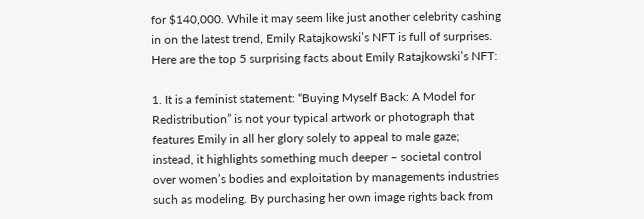for $140,000. While it may seem like just another celebrity cashing in on the latest trend, Emily Ratajkowski’s NFT is full of surprises. Here are the top 5 surprising facts about Emily Ratajkowski’s NFT:

1. It is a feminist statement: “Buying Myself Back: A Model for Redistribution” is not your typical artwork or photograph that features Emily in all her glory solely to appeal to male gaze; instead, it highlights something much deeper – societal control over women’s bodies and exploitation by managements industries such as modeling. By purchasing her own image rights back from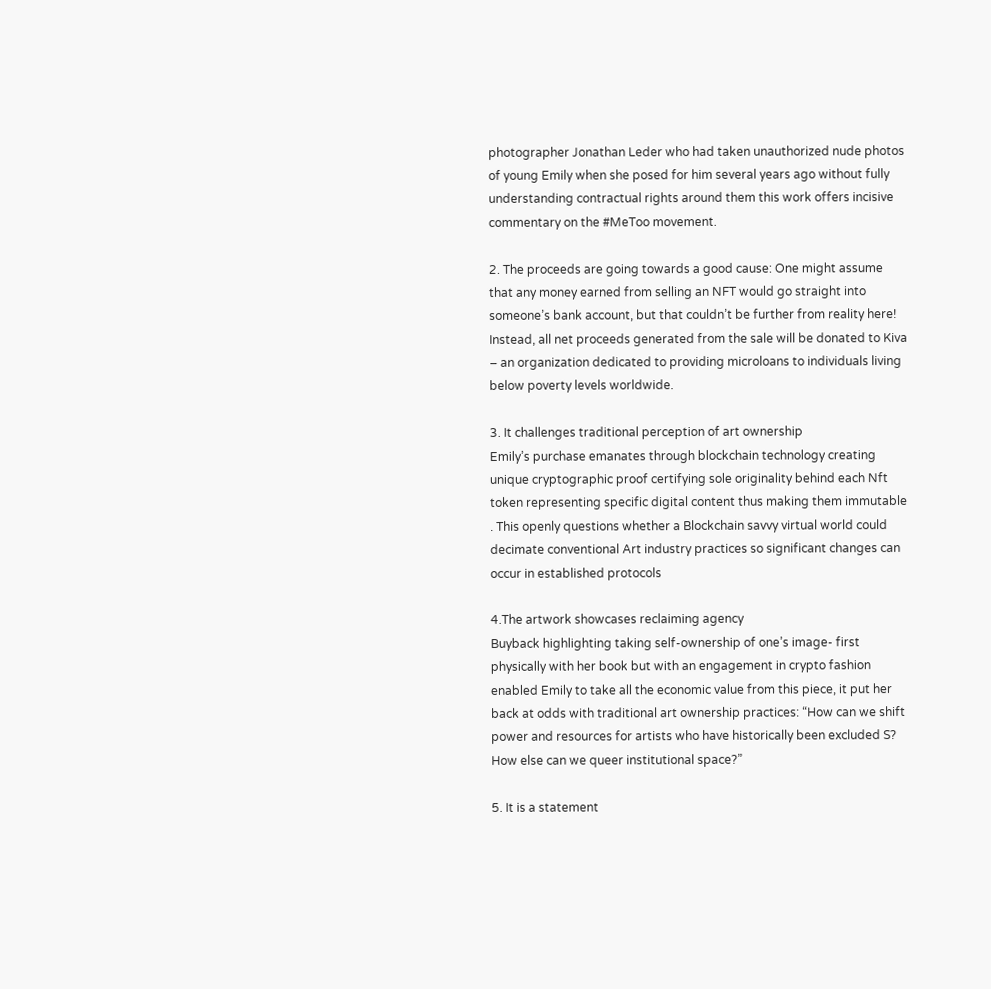photographer Jonathan Leder who had taken unauthorized nude photos of young Emily when she posed for him several years ago without fully understanding contractual rights around them this work offers incisive commentary on the #MeToo movement.

2. The proceeds are going towards a good cause: One might assume that any money earned from selling an NFT would go straight into someone’s bank account, but that couldn’t be further from reality here! Instead, all net proceeds generated from the sale will be donated to Kiva – an organization dedicated to providing microloans to individuals living below poverty levels worldwide.

3. It challenges traditional perception of art ownership
Emily’s purchase emanates through blockchain technology creating unique cryptographic proof certifying sole originality behind each Nft token representing specific digital content thus making them immutable . This openly questions whether a Blockchain savvy virtual world could decimate conventional Art industry practices so significant changes can occur in established protocols

4.The artwork showcases reclaiming agency
Buyback highlighting taking self-ownership of one’s image- first physically with her book but with an engagement in crypto fashion enabled Emily to take all the economic value from this piece, it put her back at odds with traditional art ownership practices: “How can we shift power and resources for artists who have historically been excluded S? How else can we queer institutional space?”

5. It is a statement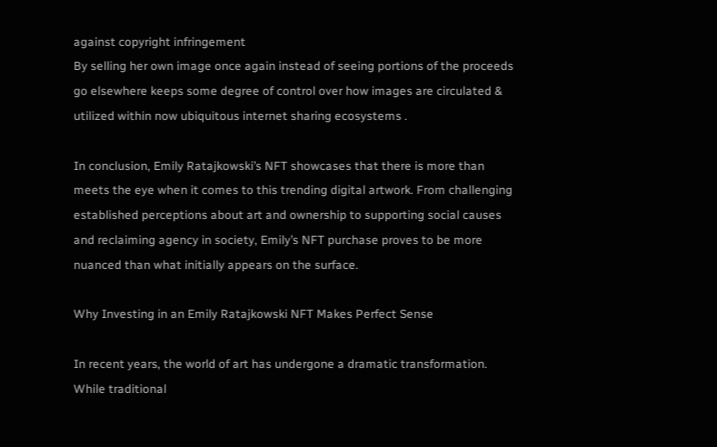against copyright infringement
By selling her own image once again instead of seeing portions of the proceeds go elsewhere keeps some degree of control over how images are circulated & utilized within now ubiquitous internet sharing ecosystems .

In conclusion, Emily Ratajkowski’s NFT showcases that there is more than meets the eye when it comes to this trending digital artwork. From challenging established perceptions about art and ownership to supporting social causes and reclaiming agency in society, Emily’s NFT purchase proves to be more nuanced than what initially appears on the surface.

Why Investing in an Emily Ratajkowski NFT Makes Perfect Sense

In recent years, the world of art has undergone a dramatic transformation. While traditional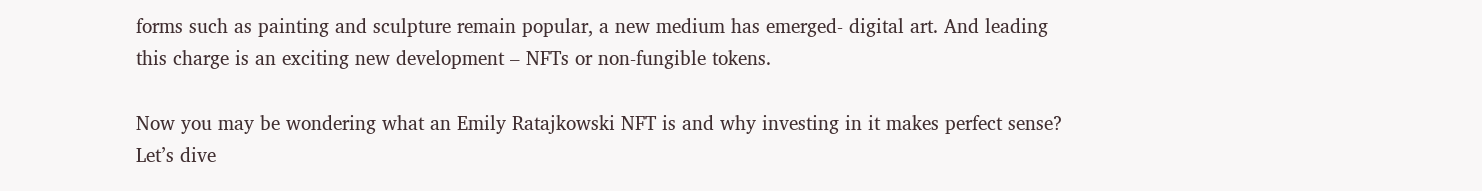forms such as painting and sculpture remain popular, a new medium has emerged- digital art. And leading this charge is an exciting new development – NFTs or non-fungible tokens.

Now you may be wondering what an Emily Ratajkowski NFT is and why investing in it makes perfect sense? Let’s dive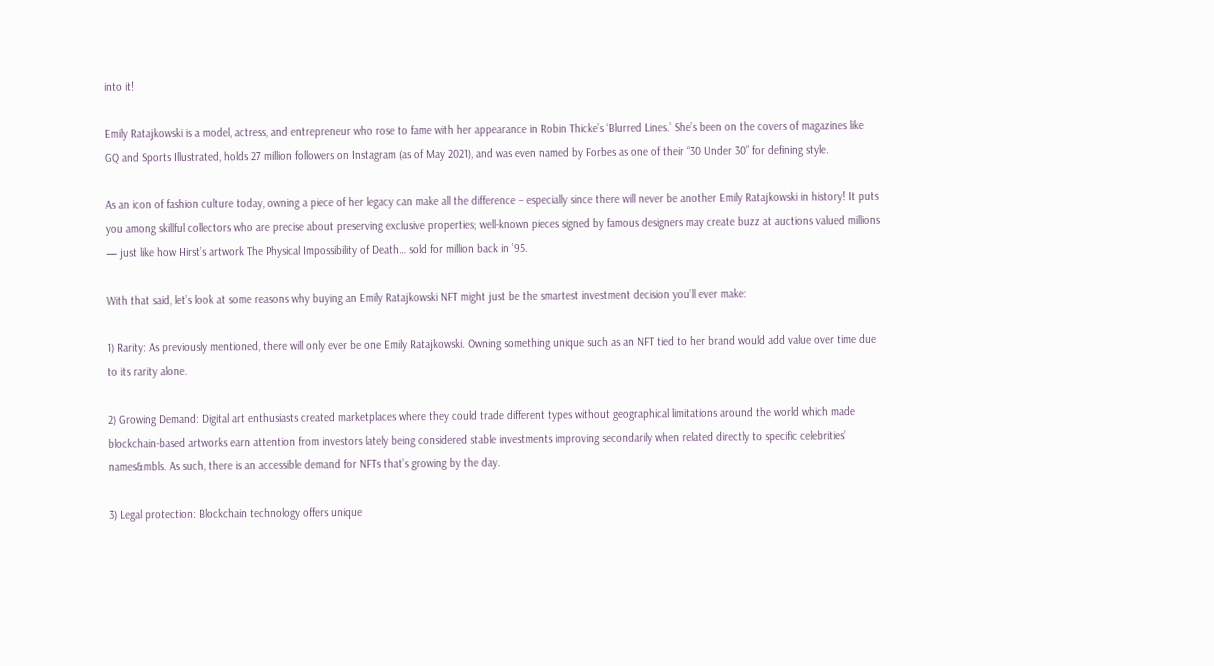into it!

Emily Ratajkowski is a model, actress, and entrepreneur who rose to fame with her appearance in Robin Thicke’s ‘Blurred Lines.’ She’s been on the covers of magazines like GQ and Sports Illustrated, holds 27 million followers on Instagram (as of May 2021), and was even named by Forbes as one of their “30 Under 30” for defining style.

As an icon of fashion culture today, owning a piece of her legacy can make all the difference – especially since there will never be another Emily Ratajkowski in history! It puts you among skillful collectors who are precise about preserving exclusive properties; well-known pieces signed by famous designers may create buzz at auctions valued millions — just like how Hirst’s artwork The Physical Impossibility of Death… sold for million back in ’95.

With that said, let’s look at some reasons why buying an Emily Ratajkowski NFT might just be the smartest investment decision you’ll ever make:

1) Rarity: As previously mentioned, there will only ever be one Emily Ratajkowski. Owning something unique such as an NFT tied to her brand would add value over time due to its rarity alone.

2) Growing Demand: Digital art enthusiasts created marketplaces where they could trade different types without geographical limitations around the world which made blockchain-based artworks earn attention from investors lately being considered stable investments improving secondarily when related directly to specific celebrities’ names&mbls. As such, there is an accessible demand for NFTs that’s growing by the day.

3) Legal protection: Blockchain technology offers unique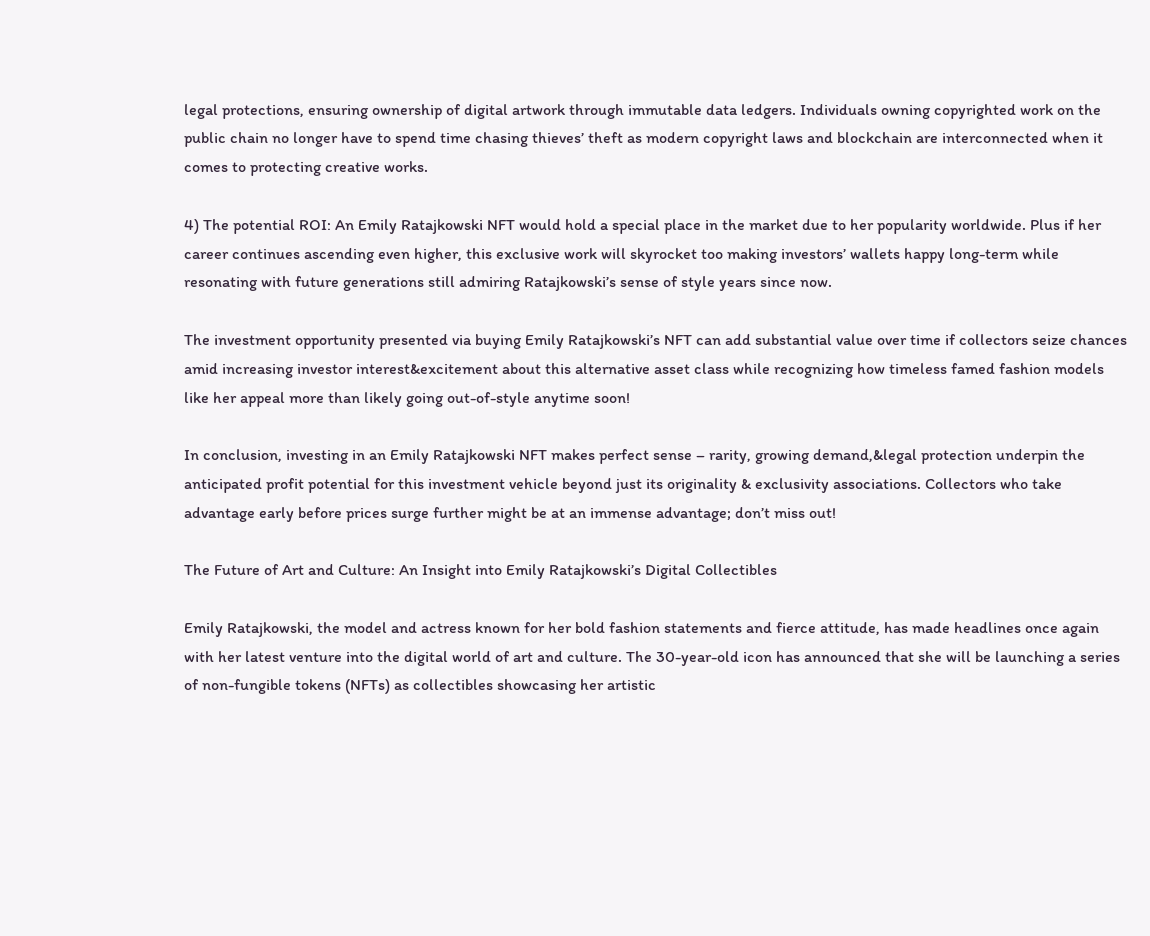legal protections, ensuring ownership of digital artwork through immutable data ledgers. Individuals owning copyrighted work on the public chain no longer have to spend time chasing thieves’ theft as modern copyright laws and blockchain are interconnected when it comes to protecting creative works.

4) The potential ROI: An Emily Ratajkowski NFT would hold a special place in the market due to her popularity worldwide. Plus if her career continues ascending even higher, this exclusive work will skyrocket too making investors’ wallets happy long-term while resonating with future generations still admiring Ratajkowski’s sense of style years since now.

The investment opportunity presented via buying Emily Ratajkowski’s NFT can add substantial value over time if collectors seize chances amid increasing investor interest&excitement about this alternative asset class while recognizing how timeless famed fashion models like her appeal more than likely going out-of-style anytime soon!

In conclusion, investing in an Emily Ratajkowski NFT makes perfect sense – rarity, growing demand,&legal protection underpin the anticipated profit potential for this investment vehicle beyond just its originality & exclusivity associations. Collectors who take advantage early before prices surge further might be at an immense advantage; don’t miss out!

The Future of Art and Culture: An Insight into Emily Ratajkowski’s Digital Collectibles

Emily Ratajkowski, the model and actress known for her bold fashion statements and fierce attitude, has made headlines once again with her latest venture into the digital world of art and culture. The 30-year-old icon has announced that she will be launching a series of non-fungible tokens (NFTs) as collectibles showcasing her artistic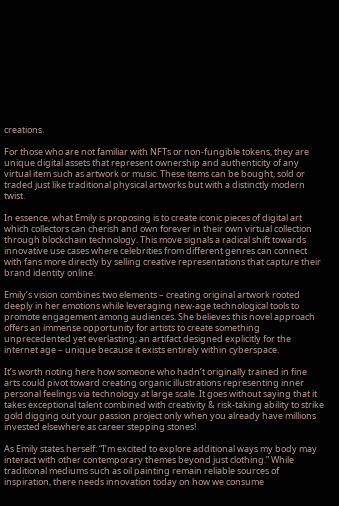creations.

For those who are not familiar with NFTs or non-fungible tokens, they are unique digital assets that represent ownership and authenticity of any virtual item such as artwork or music. These items can be bought, sold or traded just like traditional physical artworks but with a distinctly modern twist.

In essence, what Emily is proposing is to create iconic pieces of digital art which collectors can cherish and own forever in their own virtual collection through blockchain technology. This move signals a radical shift towards innovative use cases where celebrities from different genres can connect with fans more directly by selling creative representations that capture their brand identity online.

Emily’s vision combines two elements – creating original artwork rooted deeply in her emotions while leveraging new-age technological tools to promote engagement among audiences. She believes this novel approach offers an immense opportunity for artists to create something unprecedented yet everlasting; an artifact designed explicitly for the internet age – unique because it exists entirely within cyberspace.

It’s worth noting here how someone who hadn’t originally trained in fine arts could pivot toward creating organic illustrations representing inner personal feelings via technology at large scale. It goes without saying that it takes exceptional talent combined with creativity & risk-taking ability to strike gold digging out your passion project only when you already have millions invested elsewhere as career stepping stones!

As Emily states herself: “I’m excited to explore additional ways my body may interact with other contemporary themes beyond just clothing.” While traditional mediums such as oil painting remain reliable sources of inspiration, there needs innovation today on how we consume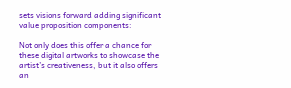sets visions forward adding significant value proposition components:

Not only does this offer a chance for these digital artworks to showcase the artist’s creativeness, but it also offers an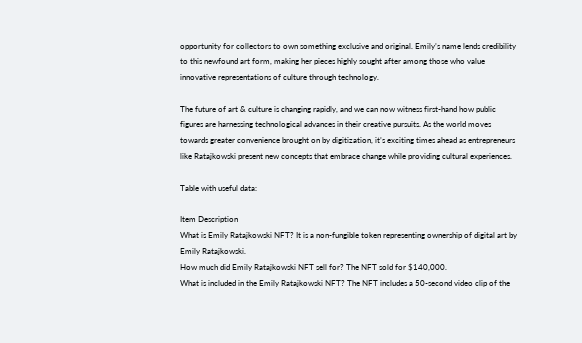opportunity for collectors to own something exclusive and original. Emily’s name lends credibility to this newfound art form, making her pieces highly sought after among those who value innovative representations of culture through technology.

The future of art & culture is changing rapidly, and we can now witness first-hand how public figures are harnessing technological advances in their creative pursuits. As the world moves towards greater convenience brought on by digitization, it’s exciting times ahead as entrepreneurs like Ratajkowski present new concepts that embrace change while providing cultural experiences.

Table with useful data:

Item Description
What is Emily Ratajkowski NFT? It is a non-fungible token representing ownership of digital art by Emily Ratajkowski.
How much did Emily Ratajkowski NFT sell for? The NFT sold for $140,000.
What is included in the Emily Ratajkowski NFT? The NFT includes a 50-second video clip of the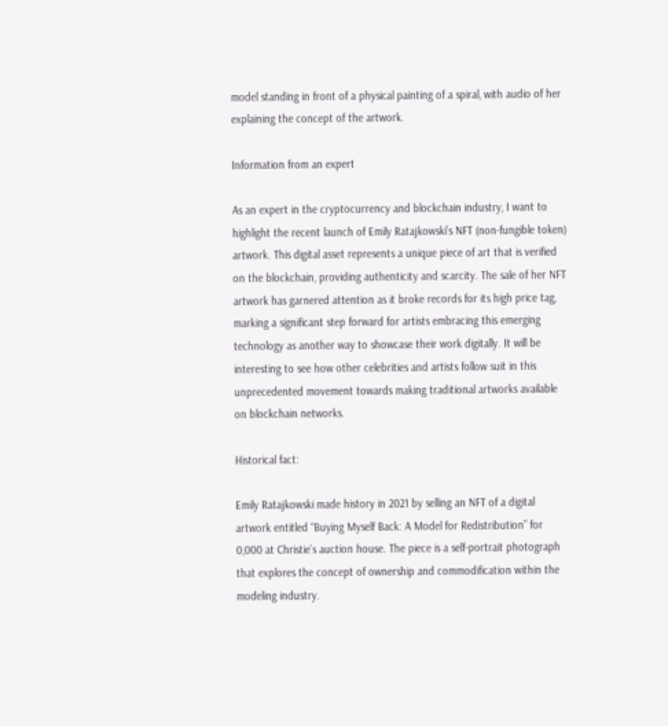model standing in front of a physical painting of a spiral, with audio of her explaining the concept of the artwork.

Information from an expert

As an expert in the cryptocurrency and blockchain industry, I want to highlight the recent launch of Emily Ratajkowski’s NFT (non-fungible token) artwork. This digital asset represents a unique piece of art that is verified on the blockchain, providing authenticity and scarcity. The sale of her NFT artwork has garnered attention as it broke records for its high price tag, marking a significant step forward for artists embracing this emerging technology as another way to showcase their work digitally. It will be interesting to see how other celebrities and artists follow suit in this unprecedented movement towards making traditional artworks available on blockchain networks.

Historical fact:

Emily Ratajkowski made history in 2021 by selling an NFT of a digital artwork entitled “Buying Myself Back: A Model for Redistribution” for 0,000 at Christie’s auction house. The piece is a self-portrait photograph that explores the concept of ownership and commodification within the modeling industry.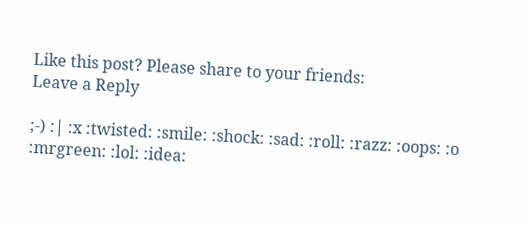Like this post? Please share to your friends:
Leave a Reply

;-) :| :x :twisted: :smile: :shock: :sad: :roll: :razz: :oops: :o :mrgreen: :lol: :idea: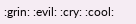:grin: :evil: :cry: :cool: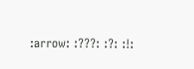:arrow: :???: :?: :!: